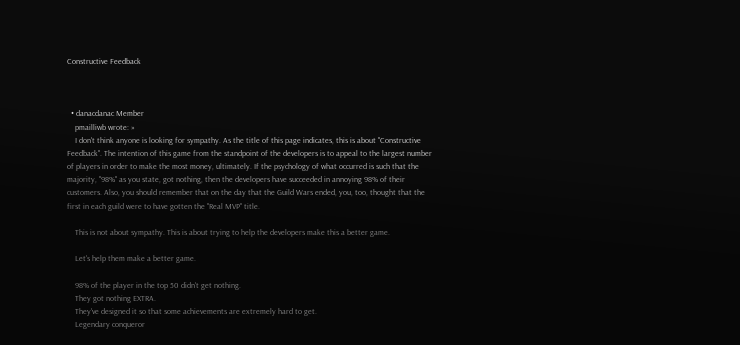Constructive Feedback



  • danacdanac Member
    pmailliwb wrote: »
    I don't think anyone is looking for sympathy. As the title of this page indicates, this is about "Constructive Feedback". The intention of this game from the standpoint of the developers is to appeal to the largest number of players in order to make the most money, ultimately. If the psychology of what occurred is such that the majority, "98%" as you state, got nothing, then the developers have succeeded in annoying 98% of their customers. Also, you should remember that on the day that the Guild Wars ended, you, too, thought that the first in each guild were to have gotten the "Real MVP" title.

    This is not about sympathy. This is about trying to help the developers make this a better game.

    Let's help them make a better game.

    98% of the player in the top 50 didn't get nothing.
    They got nothing EXTRA.
    They've designed it so that some achievements are extremely hard to get.
    Legendary conqueror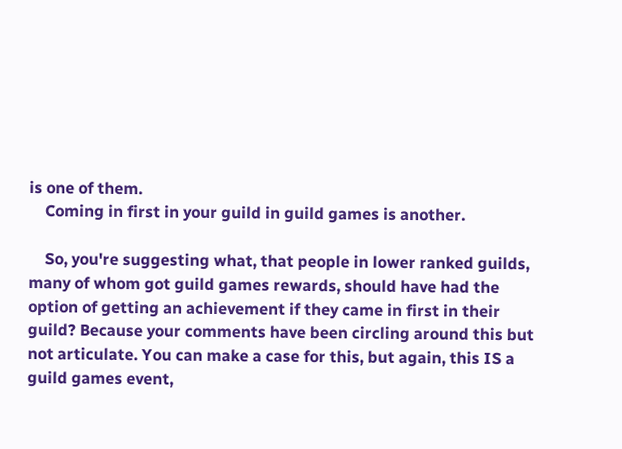is one of them.
    Coming in first in your guild in guild games is another.

    So, you're suggesting what, that people in lower ranked guilds, many of whom got guild games rewards, should have had the option of getting an achievement if they came in first in their guild? Because your comments have been circling around this but not articulate. You can make a case for this, but again, this IS a guild games event,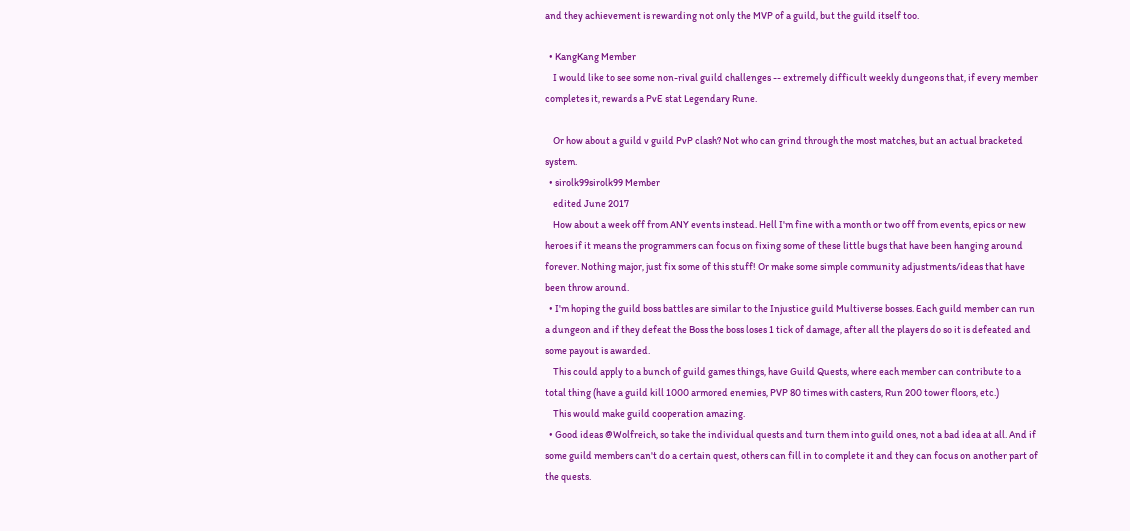and they achievement is rewarding not only the MVP of a guild, but the guild itself too.

  • KangKang Member
    I would like to see some non-rival guild challenges -- extremely difficult weekly dungeons that, if every member completes it, rewards a PvE stat Legendary Rune.

    Or how about a guild v guild PvP clash? Not who can grind through the most matches, but an actual bracketed system.
  • sirolk99sirolk99 Member
    edited June 2017
    How about a week off from ANY events instead. Hell I'm fine with a month or two off from events, epics or new heroes if it means the programmers can focus on fixing some of these little bugs that have been hanging around forever. Nothing major, just fix some of this stuff! Or make some simple community adjustments/ideas that have been throw around.
  • I'm hoping the guild boss battles are similar to the Injustice guild Multiverse bosses. Each guild member can run a dungeon and if they defeat the Boss the boss loses 1 tick of damage, after all the players do so it is defeated and some payout is awarded.
    This could apply to a bunch of guild games things, have Guild Quests, where each member can contribute to a total thing (have a guild kill 1000 armored enemies, PVP 80 times with casters, Run 200 tower floors, etc.)
    This would make guild cooperation amazing.
  • Good ideas @Wolfreich, so take the individual quests and turn them into guild ones, not a bad idea at all. And if some guild members can't do a certain quest, others can fill in to complete it and they can focus on another part of the quests.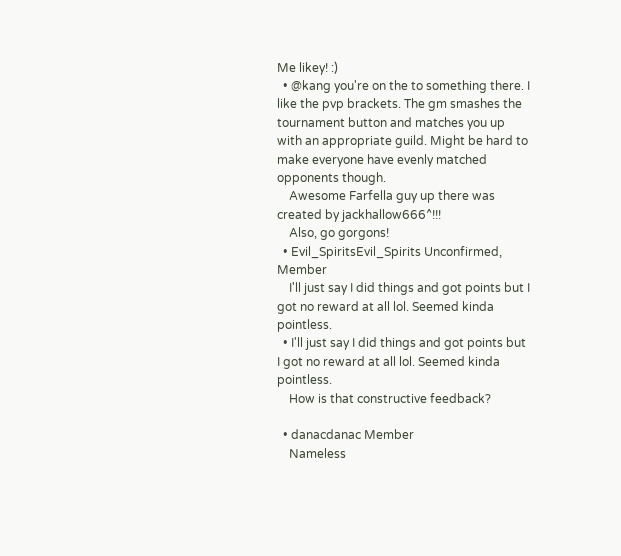Me likey! :)
  • @kang you're on the to something there. I like the pvp brackets. The gm smashes the tournament button and matches you up with an appropriate guild. Might be hard to make everyone have evenly matched opponents though.
    Awesome Farfella guy up there was created by jackhallow666^!!!
    Also, go gorgons!
  • Evil_SpiritsEvil_Spirits Unconfirmed, Member
    I'll just say I did things and got points but I got no reward at all lol. Seemed kinda pointless.
  • I'll just say I did things and got points but I got no reward at all lol. Seemed kinda pointless.
    How is that constructive feedback?

  • danacdanac Member
    Nameless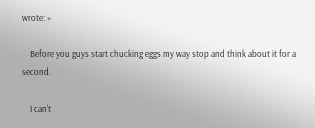wrote: »

    Before you guys start chucking eggs my way stop and think about it for a second.

    I can't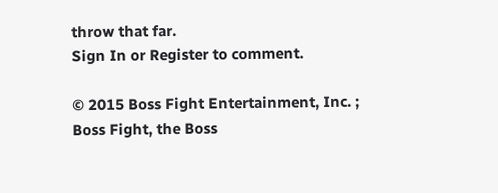throw that far.
Sign In or Register to comment.

© 2015 Boss Fight Entertainment, Inc. ; Boss Fight, the Boss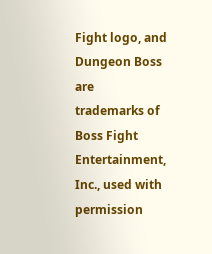Fight logo, and Dungeon Boss are
trademarks of Boss Fight Entertainment, Inc., used with permission